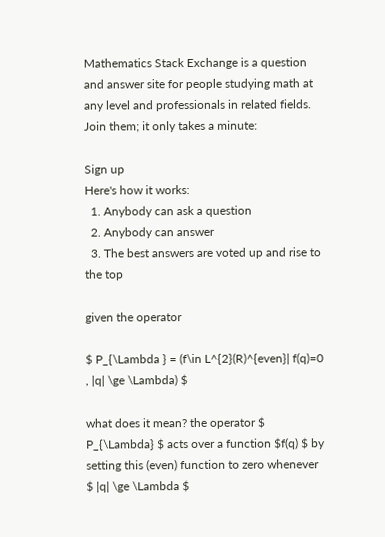Mathematics Stack Exchange is a question and answer site for people studying math at any level and professionals in related fields. Join them; it only takes a minute:

Sign up
Here's how it works:
  1. Anybody can ask a question
  2. Anybody can answer
  3. The best answers are voted up and rise to the top

given the operator

$ P_{\Lambda } = (f\in L^{2}(R)^{even}| f(q)=0 , |q| \ge \Lambda) $

what does it mean? the operator $ P_{\Lambda} $ acts over a function $f(q) $ by setting this (even) function to zero whenever $ |q| \ge \Lambda $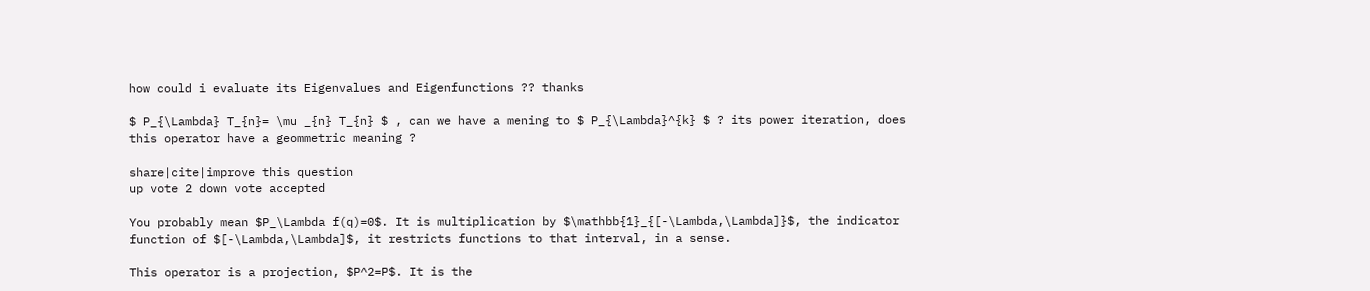how could i evaluate its Eigenvalues and Eigenfunctions ?? thanks

$ P_{\Lambda} T_{n}= \mu _{n} T_{n} $ , can we have a mening to $ P_{\Lambda}^{k} $ ? its power iteration, does this operator have a geommetric meaning ?

share|cite|improve this question
up vote 2 down vote accepted

You probably mean $P_\Lambda f(q)=0$. It is multiplication by $\mathbb{1}_{[-\Lambda,\Lambda]}$, the indicator function of $[-\Lambda,\Lambda]$, it restricts functions to that interval, in a sense.

This operator is a projection, $P^2=P$. It is the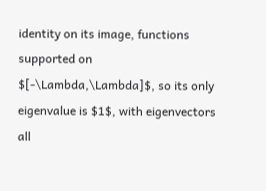identity on its image, functions supported on $[-\Lambda,\Lambda]$, so its only eigenvalue is $1$, with eigenvectors all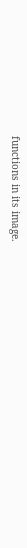functions in its image.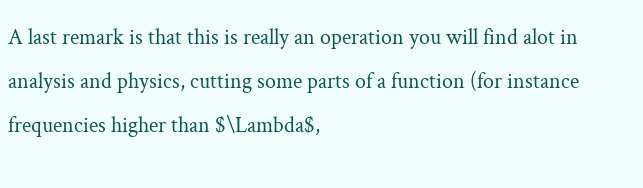A last remark is that this is really an operation you will find alot in analysis and physics, cutting some parts of a function (for instance frequencies higher than $\Lambda$,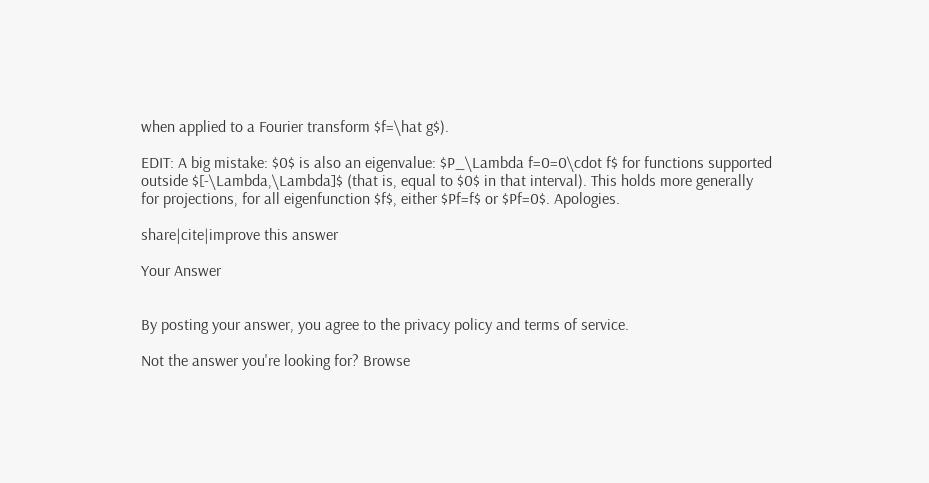when applied to a Fourier transform $f=\hat g$).

EDIT: A big mistake: $0$ is also an eigenvalue: $P_\Lambda f=0=0\cdot f$ for functions supported outside $[-\Lambda,\Lambda]$ (that is, equal to $0$ in that interval). This holds more generally for projections, for all eigenfunction $f$, either $Pf=f$ or $Pf=0$. Apologies.

share|cite|improve this answer

Your Answer


By posting your answer, you agree to the privacy policy and terms of service.

Not the answer you're looking for? Browse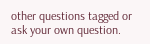other questions tagged or ask your own question.